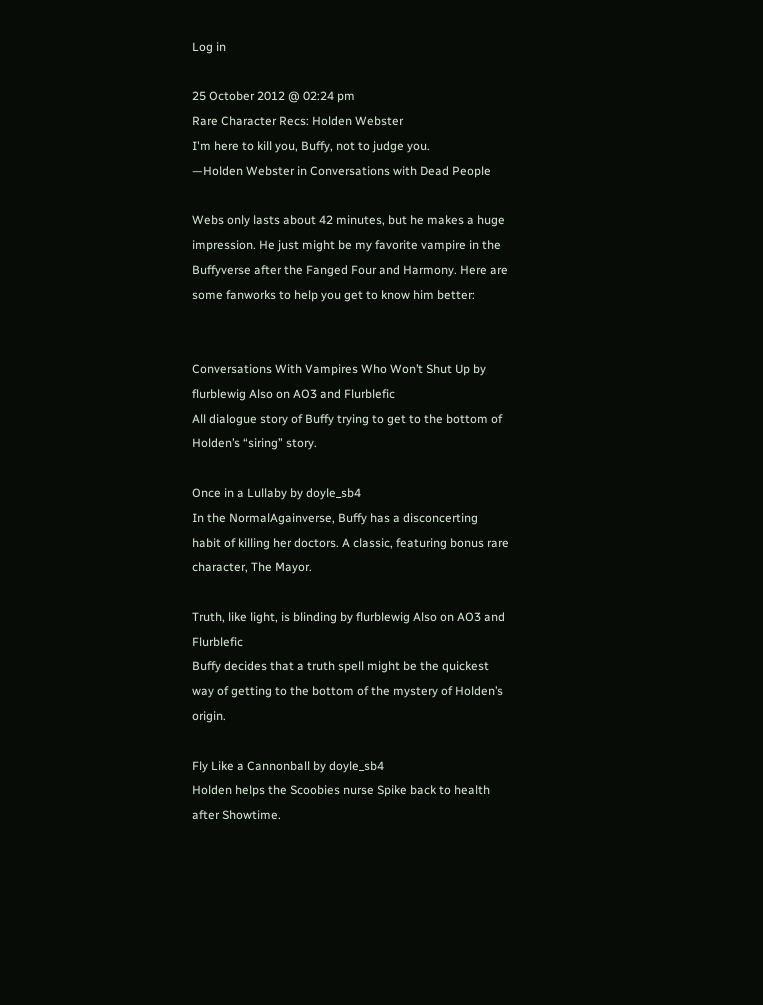Log in

25 October 2012 @ 02:24 pm
Rare Character Recs: Holden Webster
I'm here to kill you, Buffy, not to judge you.
—Holden Webster in Conversations with Dead People

Webs only lasts about 42 minutes, but he makes a huge impression. He just might be my favorite vampire in the Buffyverse after the Fanged Four and Harmony. Here are some fanworks to help you get to know him better:


Conversations With Vampires Who Won’t Shut Up by flurblewig Also on AO3 and Flurblefic
All dialogue story of Buffy trying to get to the bottom of Holden’s “siring” story.

Once in a Lullaby by doyle_sb4
In the NormalAgainverse, Buffy has a disconcerting habit of killing her doctors. A classic, featuring bonus rare character, The Mayor.

Truth, like light, is blinding by flurblewig Also on AO3 and Flurblefic
Buffy decides that a truth spell might be the quickest way of getting to the bottom of the mystery of Holden’s origin.

Fly Like a Cannonball by doyle_sb4
Holden helps the Scoobies nurse Spike back to health after Showtime.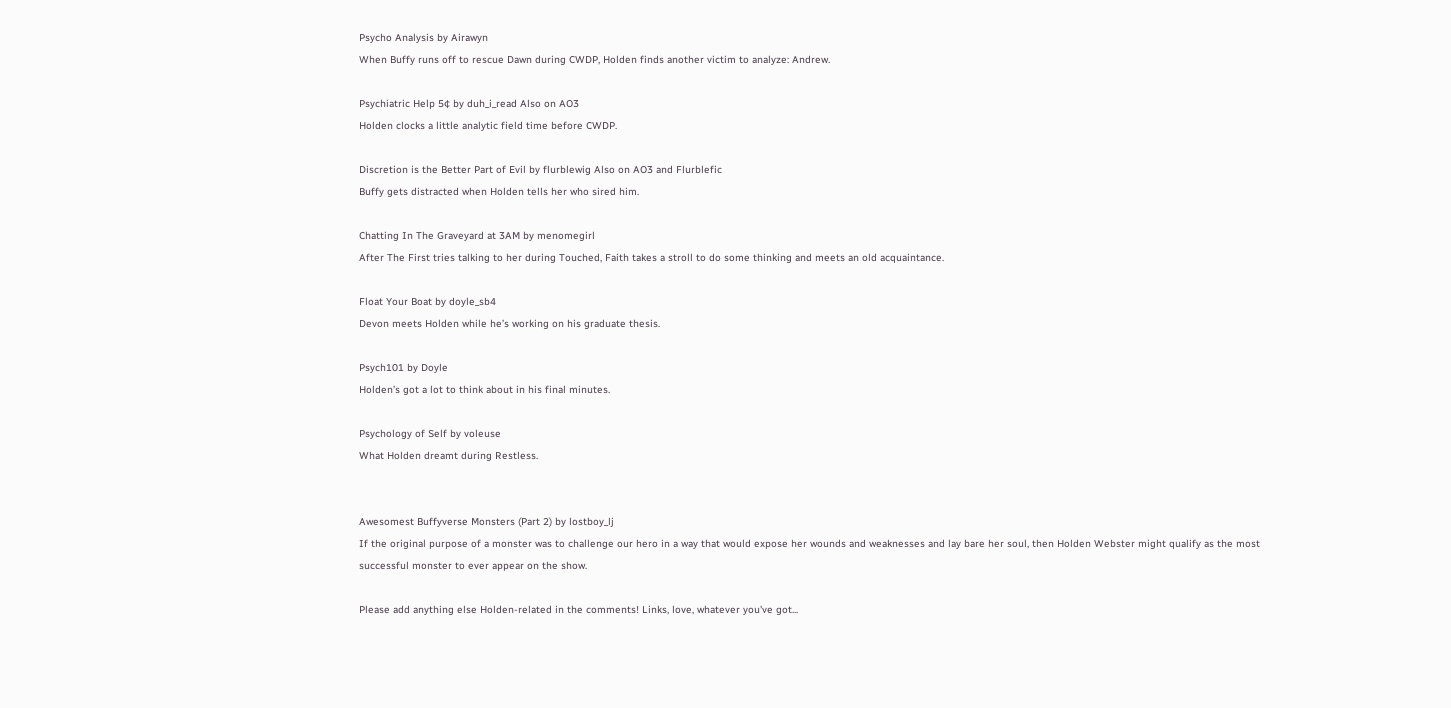Psycho Analysis by Airawyn
When Buffy runs off to rescue Dawn during CWDP, Holden finds another victim to analyze: Andrew.

Psychiatric Help 5¢ by duh_i_read Also on AO3
Holden clocks a little analytic field time before CWDP.

Discretion is the Better Part of Evil by flurblewig Also on AO3 and Flurblefic
Buffy gets distracted when Holden tells her who sired him.

Chatting In The Graveyard at 3AM by menomegirl
After The First tries talking to her during Touched, Faith takes a stroll to do some thinking and meets an old acquaintance.

Float Your Boat by doyle_sb4
Devon meets Holden while he’s working on his graduate thesis.

Psych101 by Doyle
Holden’s got a lot to think about in his final minutes.

Psychology of Self by voleuse
What Holden dreamt during Restless.


Awesomest Buffyverse Monsters (Part 2) by lostboy_lj
If the original purpose of a monster was to challenge our hero in a way that would expose her wounds and weaknesses and lay bare her soul, then Holden Webster might qualify as the most successful monster to ever appear on the show.

Please add anything else Holden-related in the comments! Links, love, whatever you've got...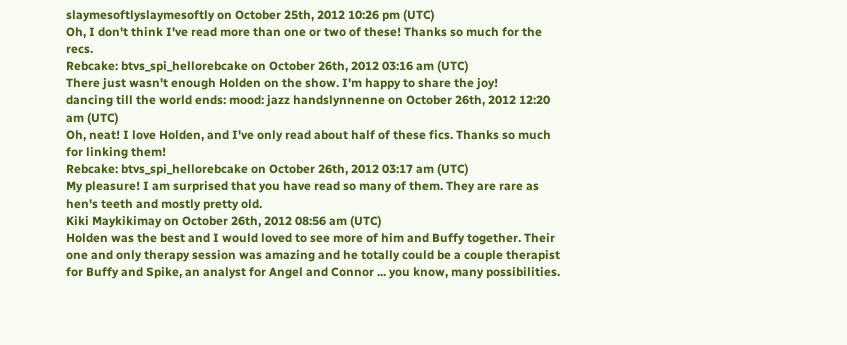slaymesoftlyslaymesoftly on October 25th, 2012 10:26 pm (UTC)
Oh, I don't think I've read more than one or two of these! Thanks so much for the recs.
Rebcake: btvs_spi_hellorebcake on October 26th, 2012 03:16 am (UTC)
There just wasn't enough Holden on the show. I'm happy to share the joy!
dancing till the world ends: mood: jazz handslynnenne on October 26th, 2012 12:20 am (UTC)
Oh, neat! I love Holden, and I've only read about half of these fics. Thanks so much for linking them!
Rebcake: btvs_spi_hellorebcake on October 26th, 2012 03:17 am (UTC)
My pleasure! I am surprised that you have read so many of them. They are rare as hen's teeth and mostly pretty old.
Kiki Maykikimay on October 26th, 2012 08:56 am (UTC)
Holden was the best and I would loved to see more of him and Buffy together. Their one and only therapy session was amazing and he totally could be a couple therapist for Buffy and Spike, an analyst for Angel and Connor ... you know, many possibilities.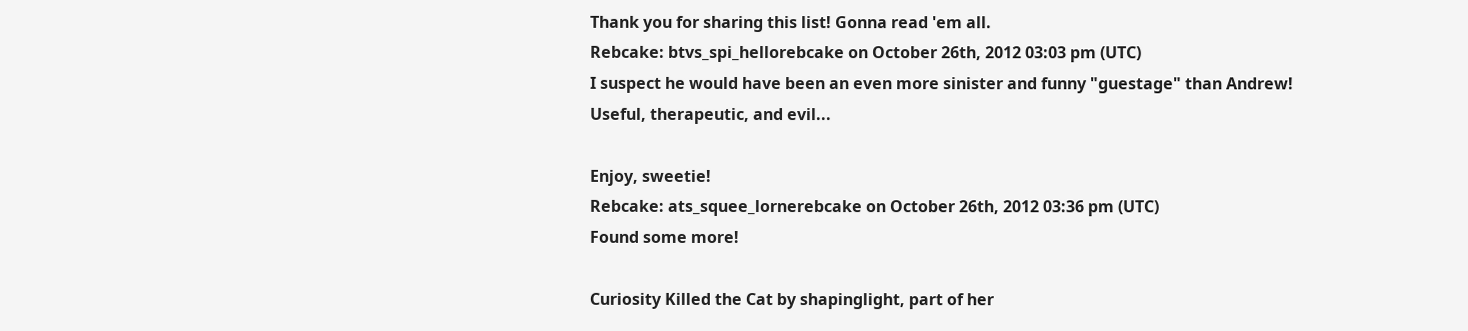Thank you for sharing this list! Gonna read 'em all.
Rebcake: btvs_spi_hellorebcake on October 26th, 2012 03:03 pm (UTC)
I suspect he would have been an even more sinister and funny "guestage" than Andrew! Useful, therapeutic, and evil...

Enjoy, sweetie!
Rebcake: ats_squee_lornerebcake on October 26th, 2012 03:36 pm (UTC)
Found some more!

Curiosity Killed the Cat by shapinglight, part of her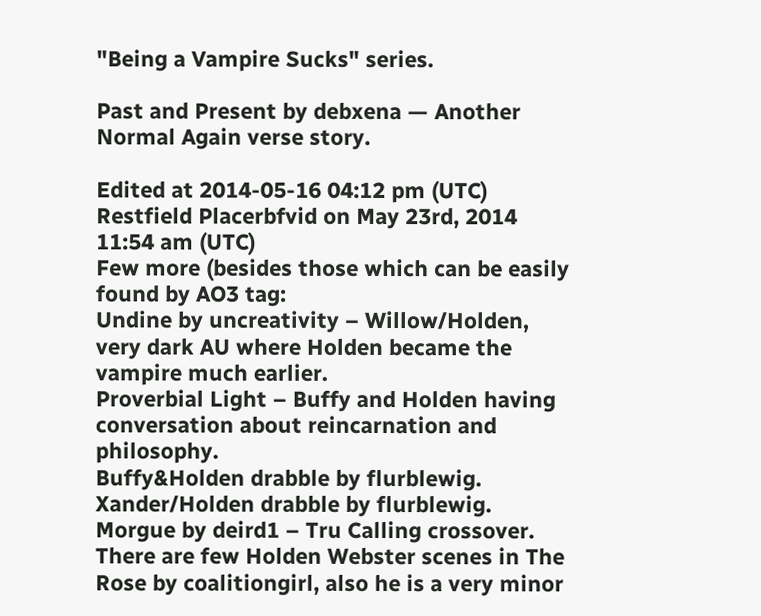"Being a Vampire Sucks" series.

Past and Present by debxena — Another Normal Again verse story.

Edited at 2014-05-16 04:12 pm (UTC)
Restfield Placerbfvid on May 23rd, 2014 11:54 am (UTC)
Few more (besides those which can be easily found by AO3 tag:
Undine by uncreativity – Willow/Holden, very dark AU where Holden became the vampire much earlier.
Proverbial Light – Buffy and Holden having conversation about reincarnation and philosophy.
Buffy&Holden drabble by flurblewig.
Xander/Holden drabble by flurblewig.
Morgue by deird1 – Tru Calling crossover.
There are few Holden Webster scenes in The Rose by coalitiongirl, also he is a very minor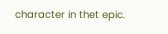character in thet epic.